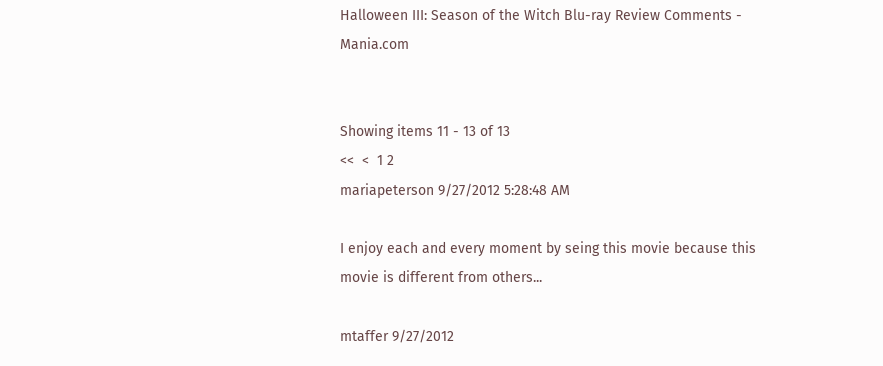Halloween III: Season of the Witch Blu-ray Review Comments - Mania.com


Showing items 11 - 13 of 13
<<  <  1 2
mariapeterson 9/27/2012 5:28:48 AM

I enjoy each and every moment by seing this movie because this movie is different from others...

mtaffer 9/27/2012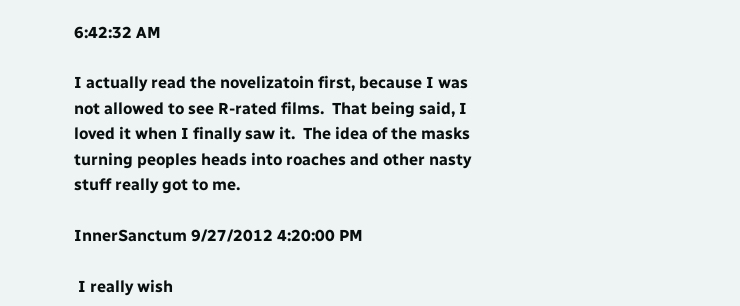6:42:32 AM

I actually read the novelizatoin first, because I was not allowed to see R-rated films.  That being said, I loved it when I finally saw it.  The idea of the masks turning peoples heads into roaches and other nasty stuff really got to me.

InnerSanctum 9/27/2012 4:20:00 PM

 I really wish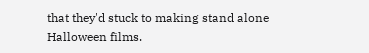that they'd stuck to making stand alone Halloween films.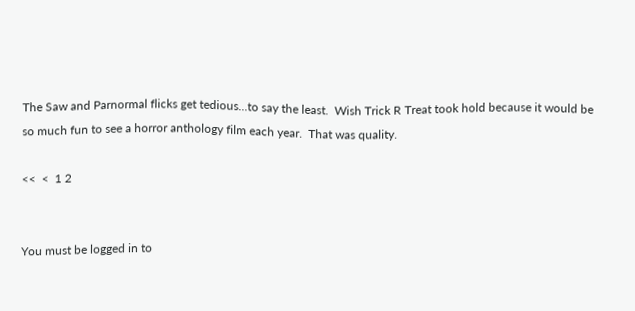The Saw and Parnormal flicks get tedious...to say the least.  Wish Trick R Treat took hold because it would be so much fun to see a horror anthology film each year.  That was quality.

<<  <  1 2


You must be logged in to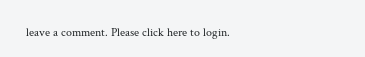leave a comment. Please click here to login.